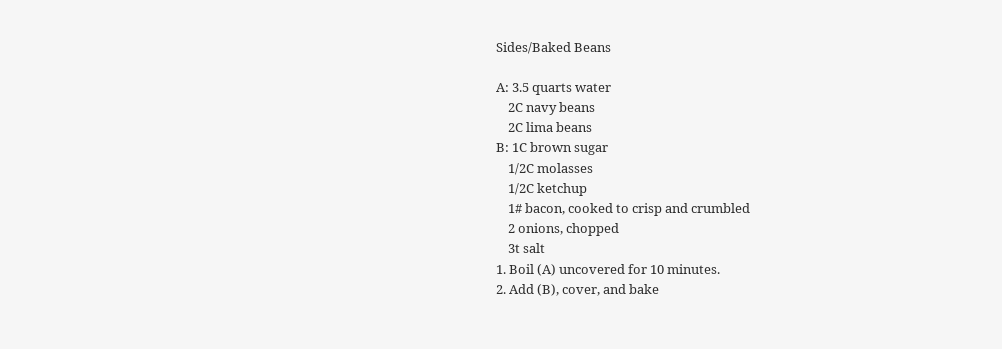Sides/Baked Beans

A: 3.5 quarts water
    2C navy beans
    2C lima beans
B: 1C brown sugar
    1/2C molasses
    1/2C ketchup
    1# bacon, cooked to crisp and crumbled
    2 onions, chopped
    3t salt
1. Boil (A) uncovered for 10 minutes.
2. Add (B), cover, and bake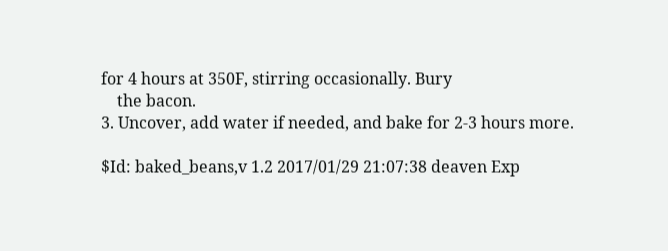for 4 hours at 350F, stirring occasionally. Bury
    the bacon.
3. Uncover, add water if needed, and bake for 2-3 hours more.

$Id: baked_beans,v 1.2 2017/01/29 21:07:38 deaven Exp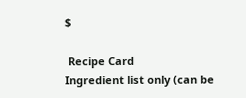$

 Recipe Card
Ingredient list only (can be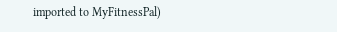imported to MyFitnessPal)